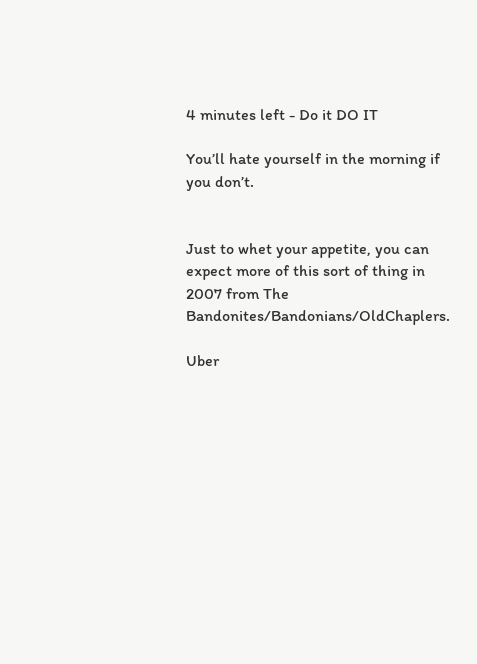4 minutes left - Do it DO IT

You’ll hate yourself in the morning if you don’t.


Just to whet your appetite, you can expect more of this sort of thing in 2007 from The Bandonites/Bandonians/OldChaplers.

Uber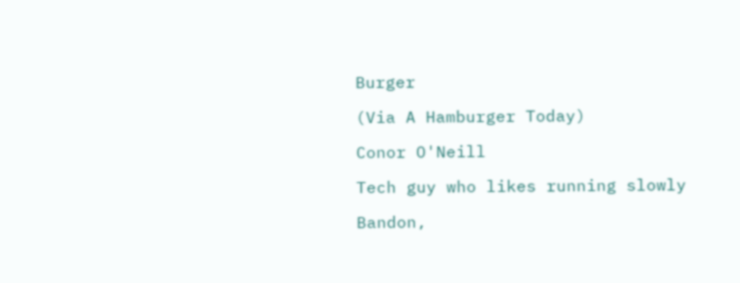Burger

(Via A Hamburger Today)

Conor O'Neill

Tech guy who likes running slowly

Bandon,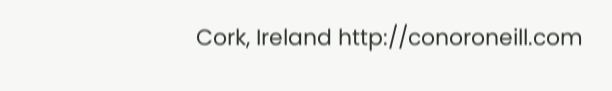Cork, Ireland http://conoroneill.com